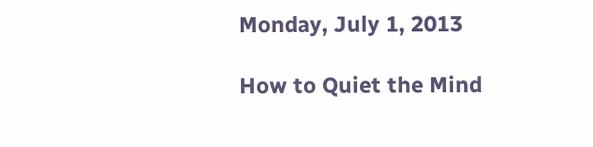Monday, July 1, 2013

How to Quiet the Mind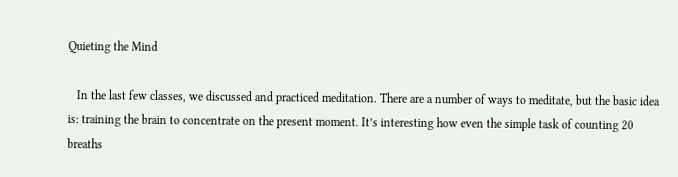Quieting the Mind

   In the last few classes, we discussed and practiced meditation. There are a number of ways to meditate, but the basic idea is: training the brain to concentrate on the present moment. It’s interesting how even the simple task of counting 20 breaths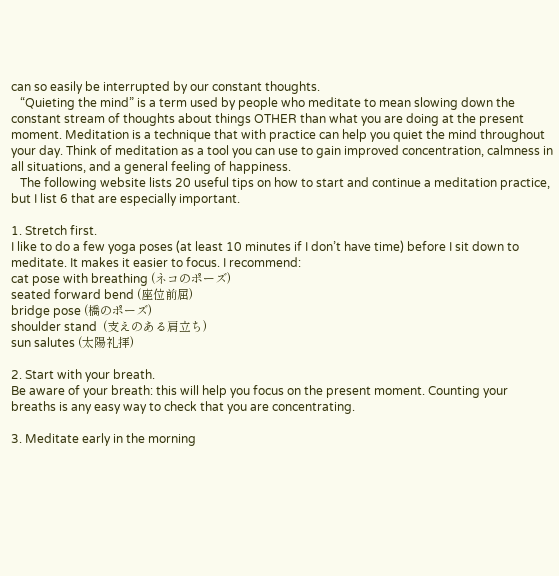can so easily be interrupted by our constant thoughts.
   “Quieting the mind” is a term used by people who meditate to mean slowing down the constant stream of thoughts about things OTHER than what you are doing at the present moment. Meditation is a technique that with practice can help you quiet the mind throughout your day. Think of meditation as a tool you can use to gain improved concentration, calmness in all situations, and a general feeling of happiness.
   The following website lists 20 useful tips on how to start and continue a meditation practice, but I list 6 that are especially important.

1. Stretch first.
I like to do a few yoga poses (at least 10 minutes if I don’t have time) before I sit down to meditate. It makes it easier to focus. I recommend:
cat pose with breathing (ネコのポーズ)
seated forward bend (座位前屈)
bridge pose (橋のポーズ)
shoulder stand  (支えのある肩立ち)
sun salutes (太陽礼拝)

2. Start with your breath.
Be aware of your breath: this will help you focus on the present moment. Counting your breaths is any easy way to check that you are concentrating.

3. Meditate early in the morning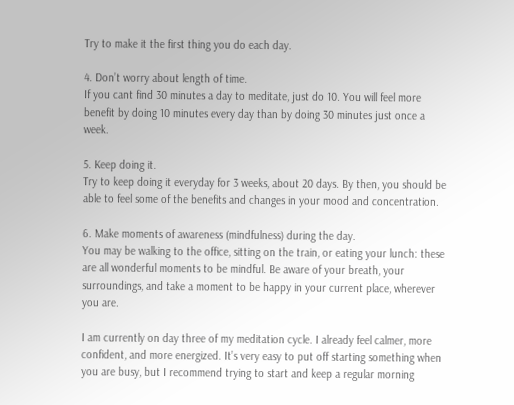Try to make it the first thing you do each day.

4. Don’t worry about length of time.
If you cant find 30 minutes a day to meditate, just do 10. You will feel more benefit by doing 10 minutes every day than by doing 30 minutes just once a week.

5. Keep doing it.
Try to keep doing it everyday for 3 weeks, about 20 days. By then, you should be able to feel some of the benefits and changes in your mood and concentration.

6. Make moments of awareness (mindfulness) during the day.
You may be walking to the office, sitting on the train, or eating your lunch: these are all wonderful moments to be mindful. Be aware of your breath, your surroundings, and take a moment to be happy in your current place, wherever you are.

I am currently on day three of my meditation cycle. I already feel calmer, more confident, and more energized. It’s very easy to put off starting something when you are busy, but I recommend trying to start and keep a regular morning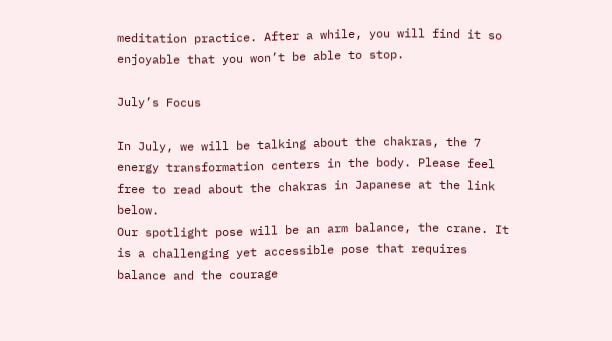meditation practice. After a while, you will find it so enjoyable that you won’t be able to stop.

July’s Focus

In July, we will be talking about the chakras, the 7 energy transformation centers in the body. Please feel free to read about the chakras in Japanese at the link below.
Our spotlight pose will be an arm balance, the crane. It is a challenging yet accessible pose that requires balance and the courage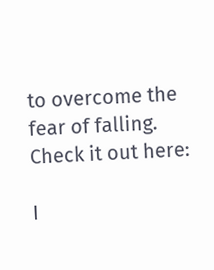to overcome the fear of falling. Check it out here:

I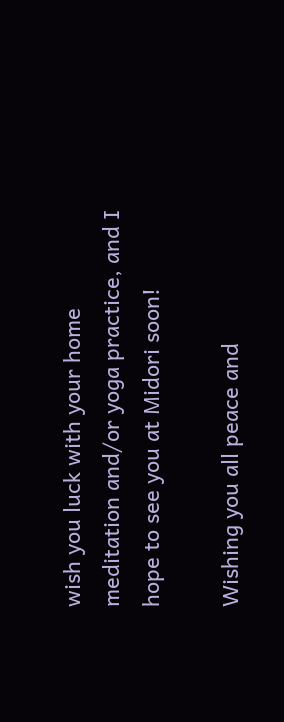wish you luck with your home meditation and/or yoga practice, and I hope to see you at Midori soon!

Wishing you all peace and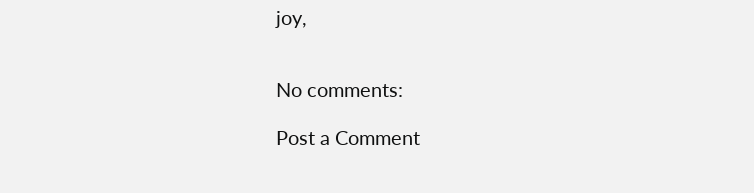joy,


No comments:

Post a Comment